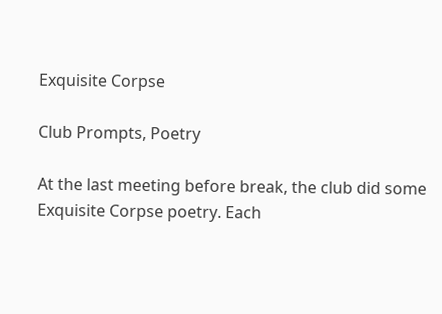Exquisite Corpse

Club Prompts, Poetry

At the last meeting before break, the club did some Exquisite Corpse poetry. Each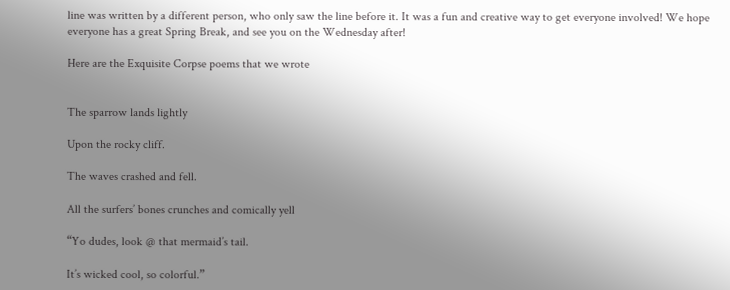line was written by a different person, who only saw the line before it. It was a fun and creative way to get everyone involved! We hope everyone has a great Spring Break, and see you on the Wednesday after!

Here are the Exquisite Corpse poems that we wrote


The sparrow lands lightly

Upon the rocky cliff.

The waves crashed and fell.

All the surfers’ bones crunches and comically yell

“Yo dudes, look @ that mermaid’s tail.

It’s wicked cool, so colorful.”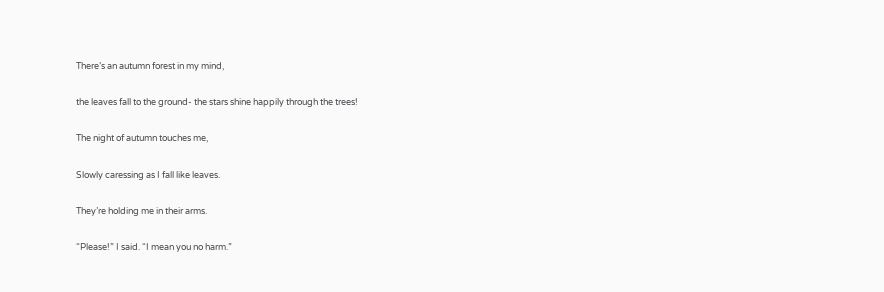There’s an autumn forest in my mind,

the leaves fall to the ground- the stars shine happily through the trees!

The night of autumn touches me,

Slowly caressing as I fall like leaves.

They’re holding me in their arms.

“Please!” I said. “I mean you no harm.”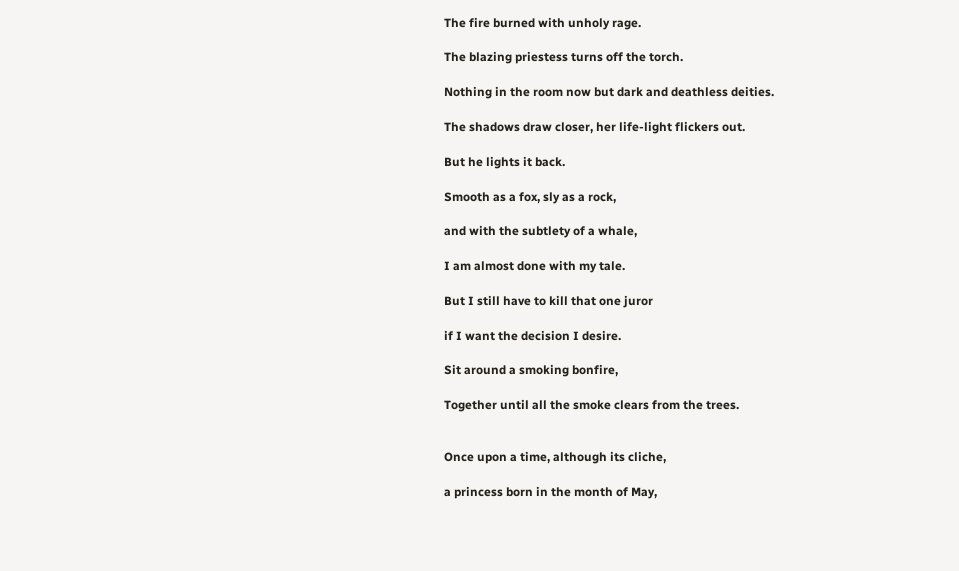The fire burned with unholy rage.

The blazing priestess turns off the torch.

Nothing in the room now but dark and deathless deities.

The shadows draw closer, her life-light flickers out.

But he lights it back.

Smooth as a fox, sly as a rock,

and with the subtlety of a whale,

I am almost done with my tale.

But I still have to kill that one juror

if I want the decision I desire.

Sit around a smoking bonfire,

Together until all the smoke clears from the trees.


Once upon a time, although its cliche,

a princess born in the month of May,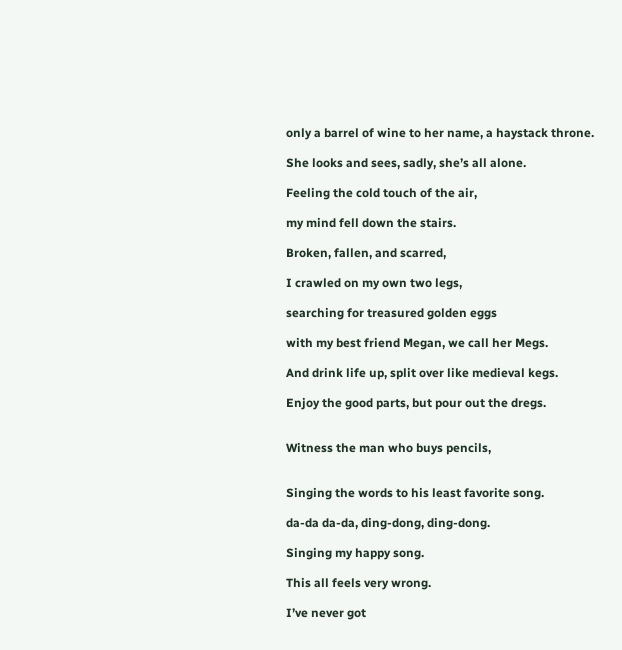only a barrel of wine to her name, a haystack throne.

She looks and sees, sadly, she’s all alone.

Feeling the cold touch of the air,

my mind fell down the stairs.

Broken, fallen, and scarred,

I crawled on my own two legs,

searching for treasured golden eggs

with my best friend Megan, we call her Megs.

And drink life up, split over like medieval kegs.

Enjoy the good parts, but pour out the dregs.


Witness the man who buys pencils,


Singing the words to his least favorite song.

da-da da-da, ding-dong, ding-dong.

Singing my happy song.

This all feels very wrong.

I’ve never got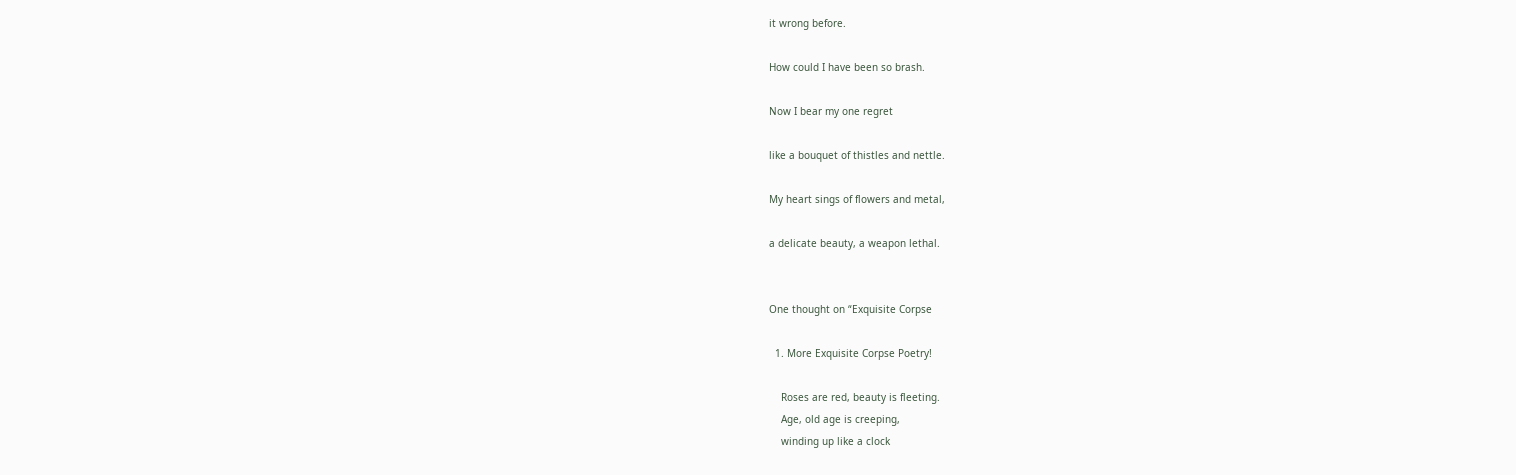it wrong before.

How could I have been so brash.

Now I bear my one regret

like a bouquet of thistles and nettle.

My heart sings of flowers and metal,

a delicate beauty, a weapon lethal.


One thought on “Exquisite Corpse

  1. More Exquisite Corpse Poetry!

    Roses are red, beauty is fleeting.
    Age, old age is creeping,
    winding up like a clock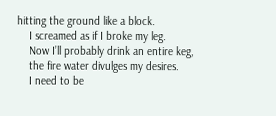hitting the ground like a block.
    I screamed as if I broke my leg.
    Now I’ll probably drink an entire keg,
    the fire water divulges my desires.
    I need to be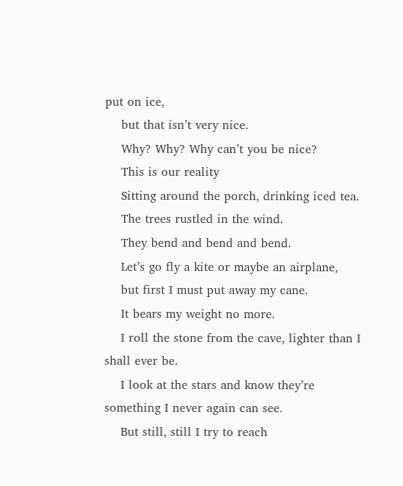put on ice,
    but that isn’t very nice.
    Why? Why? Why can’t you be nice?
    This is our reality
    Sitting around the porch, drinking iced tea.
    The trees rustled in the wind.
    They bend and bend and bend.
    Let’s go fly a kite or maybe an airplane,
    but first I must put away my cane.
    It bears my weight no more.
    I roll the stone from the cave, lighter than I shall ever be.
    I look at the stars and know they’re something I never again can see.
    But still, still I try to reach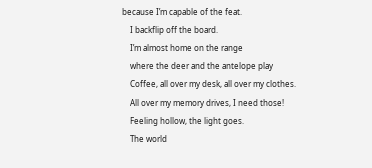because I’m capable of the feat.
    I backflip off the board.
    I’m almost home on the range
    where the deer and the antelope play
    Coffee, all over my desk, all over my clothes.
    All over my memory drives, I need those!
    Feeling hollow, the light goes.
    The world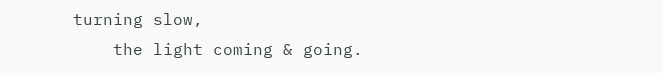turning slow,
    the light coming & going.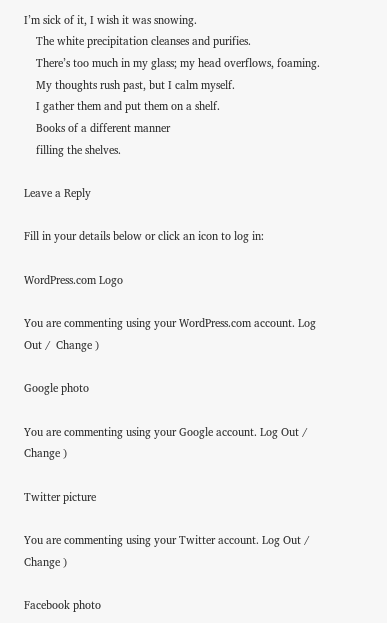I’m sick of it, I wish it was snowing.
    The white precipitation cleanses and purifies.
    There’s too much in my glass; my head overflows, foaming.
    My thoughts rush past, but I calm myself.
    I gather them and put them on a shelf.
    Books of a different manner
    filling the shelves.

Leave a Reply

Fill in your details below or click an icon to log in:

WordPress.com Logo

You are commenting using your WordPress.com account. Log Out /  Change )

Google photo

You are commenting using your Google account. Log Out /  Change )

Twitter picture

You are commenting using your Twitter account. Log Out /  Change )

Facebook photo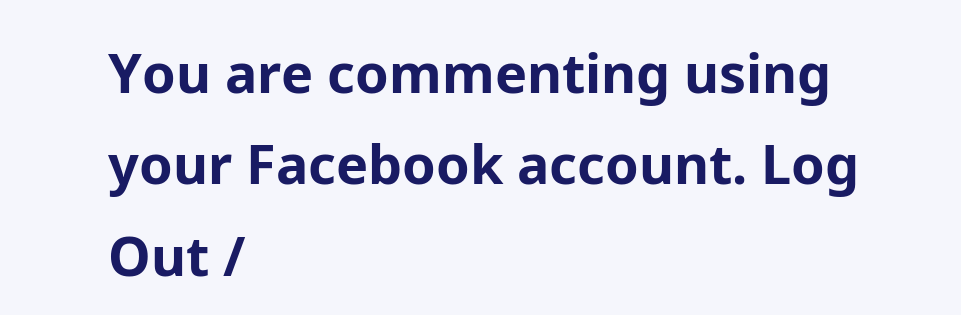You are commenting using your Facebook account. Log Out /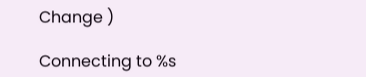Change )

Connecting to %s